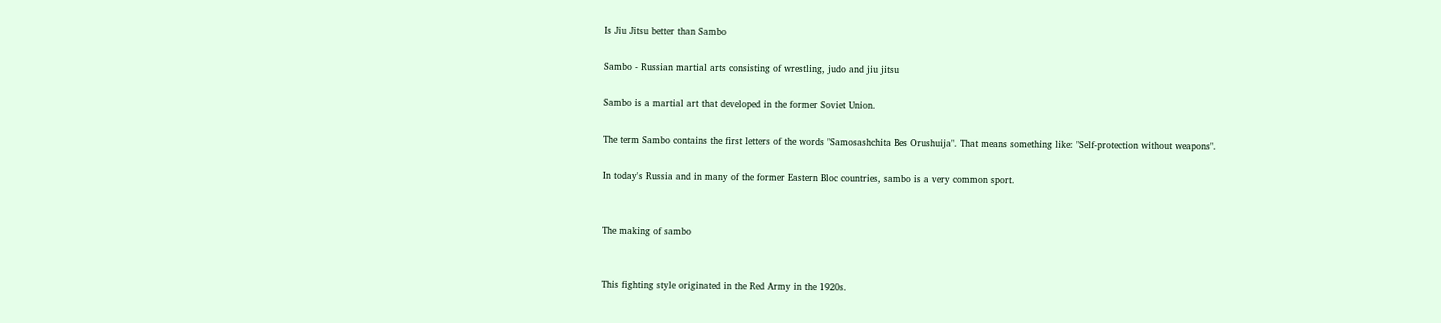Is Jiu Jitsu better than Sambo

Sambo - Russian martial arts consisting of wrestling, judo and jiu jitsu

Sambo is a martial art that developed in the former Soviet Union.

The term Sambo contains the first letters of the words "Samosashchita Bes Orushuija". That means something like: "Self-protection without weapons".

In today's Russia and in many of the former Eastern Bloc countries, sambo is a very common sport.


The making of sambo


This fighting style originated in the Red Army in the 1920s.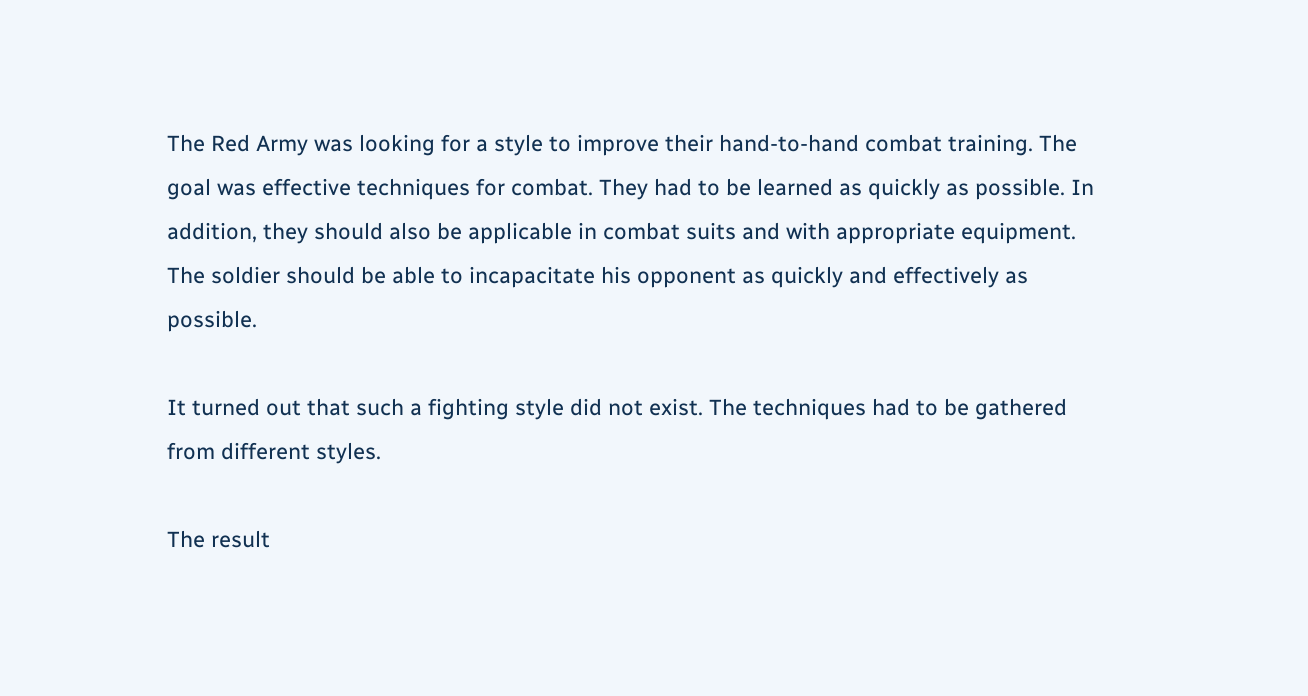The Red Army was looking for a style to improve their hand-to-hand combat training. The goal was effective techniques for combat. They had to be learned as quickly as possible. In addition, they should also be applicable in combat suits and with appropriate equipment. The soldier should be able to incapacitate his opponent as quickly and effectively as possible.

It turned out that such a fighting style did not exist. The techniques had to be gathered from different styles.

The result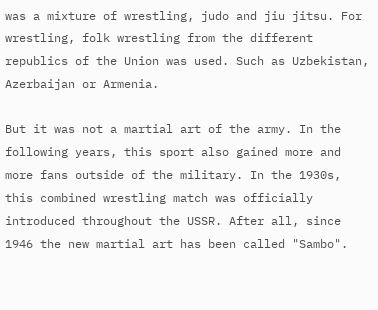was a mixture of wrestling, judo and jiu jitsu. For wrestling, folk wrestling from the different republics of the Union was used. Such as Uzbekistan, Azerbaijan or Armenia.

But it was not a martial art of the army. In the following years, this sport also gained more and more fans outside of the military. In the 1930s, this combined wrestling match was officially introduced throughout the USSR. After all, since 1946 the new martial art has been called "Sambo".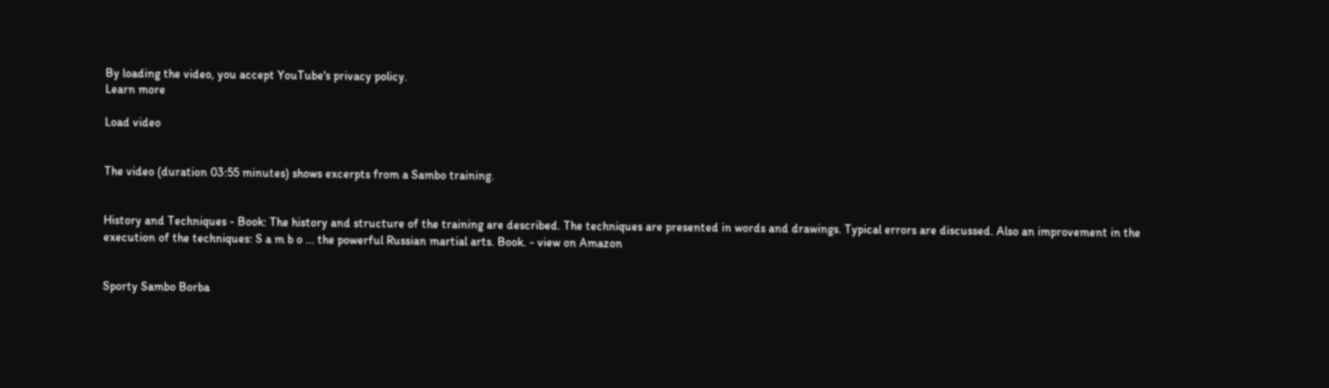By loading the video, you accept YouTube's privacy policy.
Learn more

Load video


The video (duration 03:55 minutes) shows excerpts from a Sambo training.


History and Techniques - Book: The history and structure of the training are described. The techniques are presented in words and drawings. Typical errors are discussed. Also an improvement in the execution of the techniques: S a m b o ... the powerful Russian martial arts. Book. - view on Amazon


Sporty Sambo Borba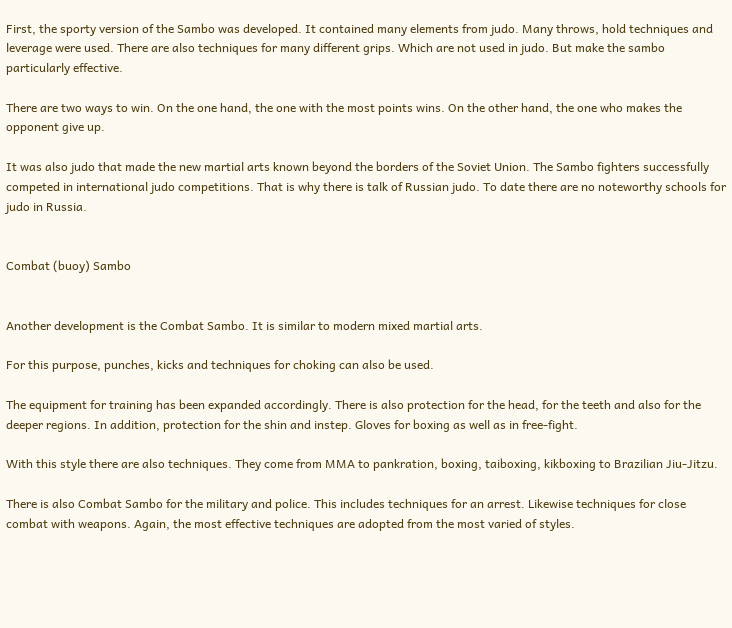First, the sporty version of the Sambo was developed. It contained many elements from judo. Many throws, hold techniques and leverage were used. There are also techniques for many different grips. Which are not used in judo. But make the sambo particularly effective.

There are two ways to win. On the one hand, the one with the most points wins. On the other hand, the one who makes the opponent give up.

It was also judo that made the new martial arts known beyond the borders of the Soviet Union. The Sambo fighters successfully competed in international judo competitions. That is why there is talk of Russian judo. To date there are no noteworthy schools for judo in Russia.


Combat (buoy) Sambo


Another development is the Combat Sambo. It is similar to modern mixed martial arts.

For this purpose, punches, kicks and techniques for choking can also be used.

The equipment for training has been expanded accordingly. There is also protection for the head, for the teeth and also for the deeper regions. In addition, protection for the shin and instep. Gloves for boxing as well as in free-fight.

With this style there are also techniques. They come from MMA to pankration, boxing, taiboxing, kikboxing to Brazilian Jiu-Jitzu.

There is also Combat Sambo for the military and police. This includes techniques for an arrest. Likewise techniques for close combat with weapons. Again, the most effective techniques are adopted from the most varied of styles.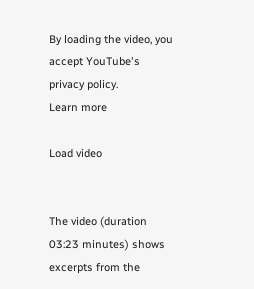By loading the video, you accept YouTube's privacy policy.
Learn more

Load video


The video (duration 03:23 minutes) shows excerpts from the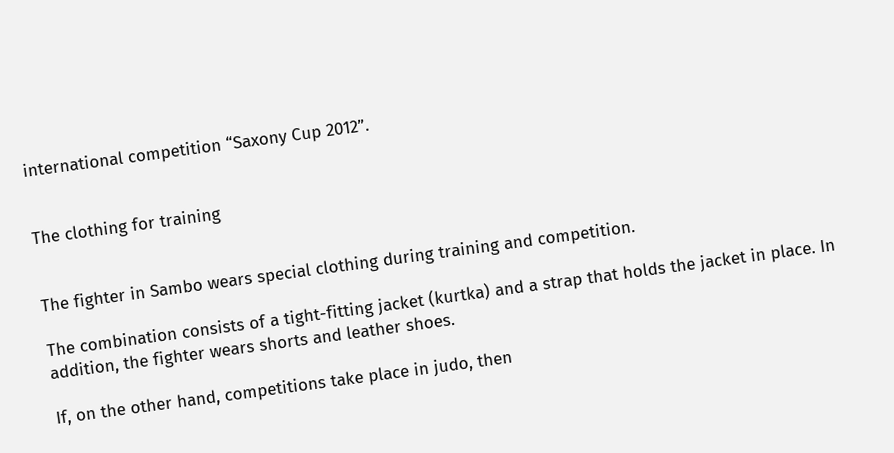international competition “Saxony Cup 2012”.


The clothing for training


The fighter in Sambo wears special clothing during training and competition.

The combination consists of a tight-fitting jacket (kurtka) and a strap that holds the jacket in place. In addition, the fighter wears shorts and leather shoes.

If, on the other hand, competitions take place in judo, then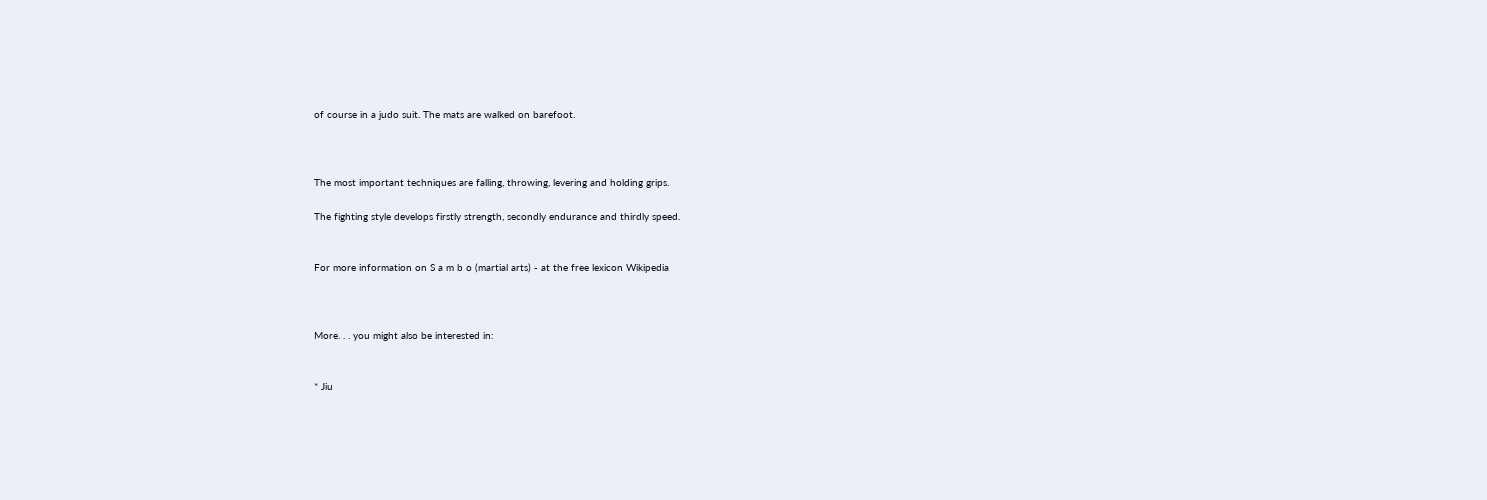of course in a judo suit. The mats are walked on barefoot.



The most important techniques are falling, throwing, levering and holding grips.

The fighting style develops firstly strength, secondly endurance and thirdly speed.


For more information on S a m b o (martial arts) - at the free lexicon Wikipedia



More. . . you might also be interested in:


* Jiu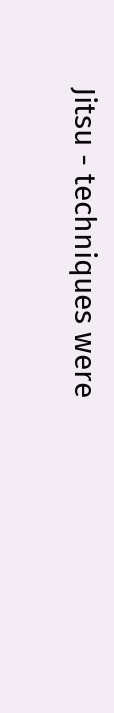Jitsu - techniques were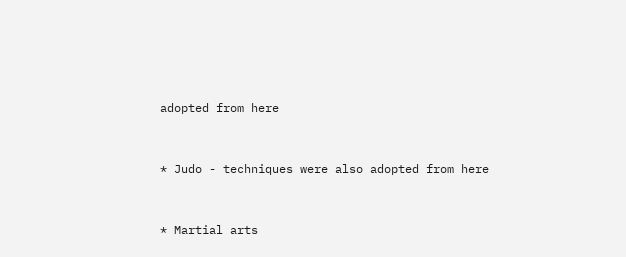adopted from here


* Judo - techniques were also adopted from here


* Martial arts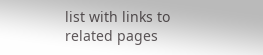list with links to related pages